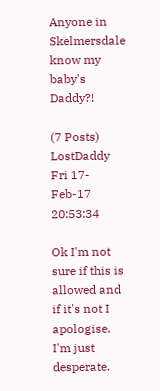Anyone in Skelmersdale know my baby's Daddy?!

(7 Posts)
LostDaddy Fri 17-Feb-17 20:53:34

Ok I'm not sure if this is allowed and if it's not I apologise. I'm just desperate.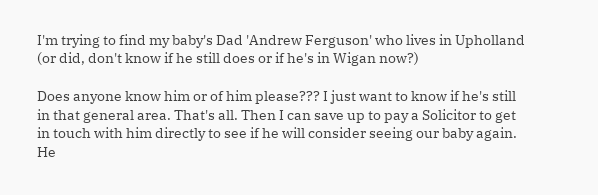I'm trying to find my baby's Dad 'Andrew Ferguson' who lives in Upholland (or did, don't know if he still does or if he's in Wigan now?)

Does anyone know him or of him please??? I just want to know if he's still in that general area. That's all. Then I can save up to pay a Solicitor to get in touch with him directly to see if he will consider seeing our baby again. He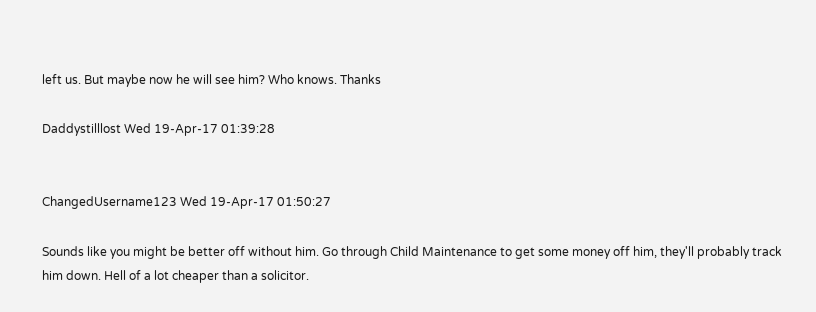left us. But maybe now he will see him? Who knows. Thanks

Daddystilllost Wed 19-Apr-17 01:39:28


ChangedUsername123 Wed 19-Apr-17 01:50:27

Sounds like you might be better off without him. Go through Child Maintenance to get some money off him, they'll probably track him down. Hell of a lot cheaper than a solicitor.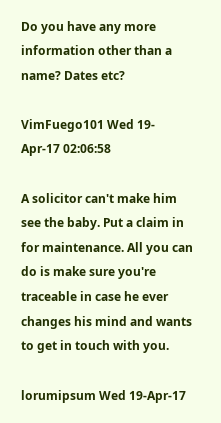Do you have any more information other than a name? Dates etc?

VimFuego101 Wed 19-Apr-17 02:06:58

A solicitor can't make him see the baby. Put a claim in for maintenance. All you can do is make sure you're traceable in case he ever changes his mind and wants to get in touch with you.

lorumipsum Wed 19-Apr-17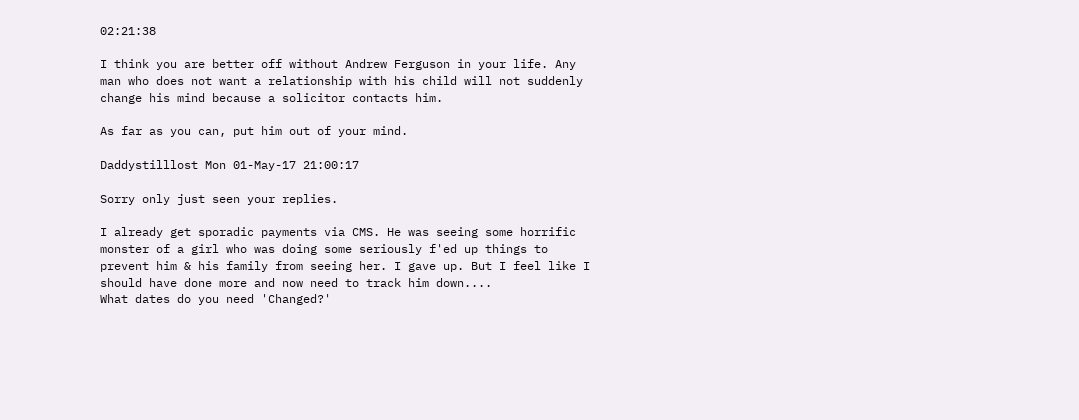02:21:38

I think you are better off without Andrew Ferguson in your life. Any man who does not want a relationship with his child will not suddenly change his mind because a solicitor contacts him.

As far as you can, put him out of your mind.

Daddystilllost Mon 01-May-17 21:00:17

Sorry only just seen your replies.

I already get sporadic payments via CMS. He was seeing some horrific monster of a girl who was doing some seriously f'ed up things to prevent him & his family from seeing her. I gave up. But I feel like I should have done more and now need to track him down....
What dates do you need 'Changed?'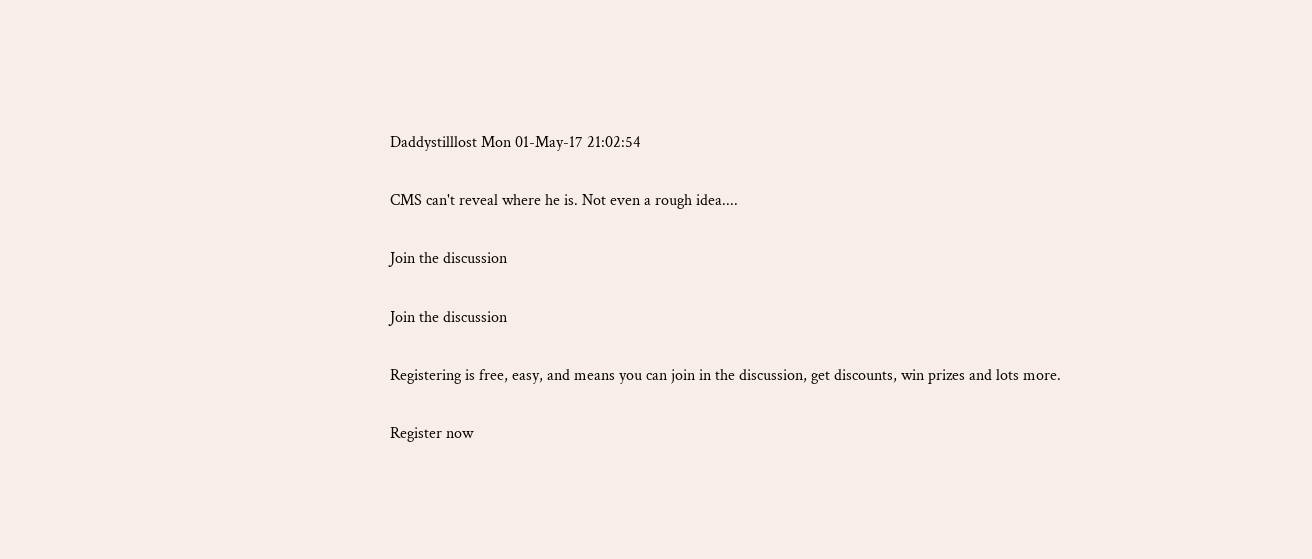Daddystilllost Mon 01-May-17 21:02:54

CMS can't reveal where he is. Not even a rough idea....

Join the discussion

Join the discussion

Registering is free, easy, and means you can join in the discussion, get discounts, win prizes and lots more.

Register now